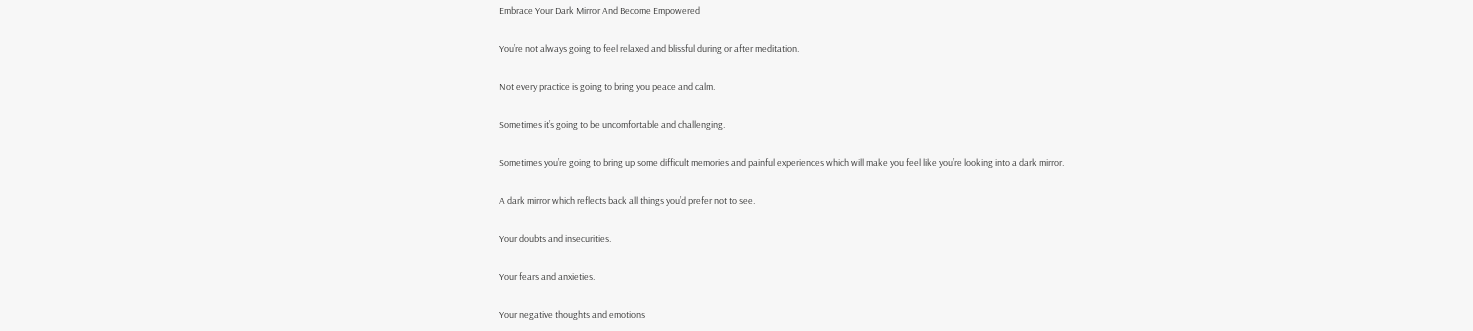Embrace Your Dark Mirror And Become Empowered

You’re not always going to feel relaxed and blissful during or after meditation.

Not every practice is going to bring you peace and calm.

Sometimes it’s going to be uncomfortable and challenging.

Sometimes you’re going to bring up some difficult memories and painful experiences which will make you feel like you’re looking into a dark mirror.

A dark mirror which reflects back all things you’d prefer not to see.

Your doubts and insecurities.

Your fears and anxieties.

Your negative thoughts and emotions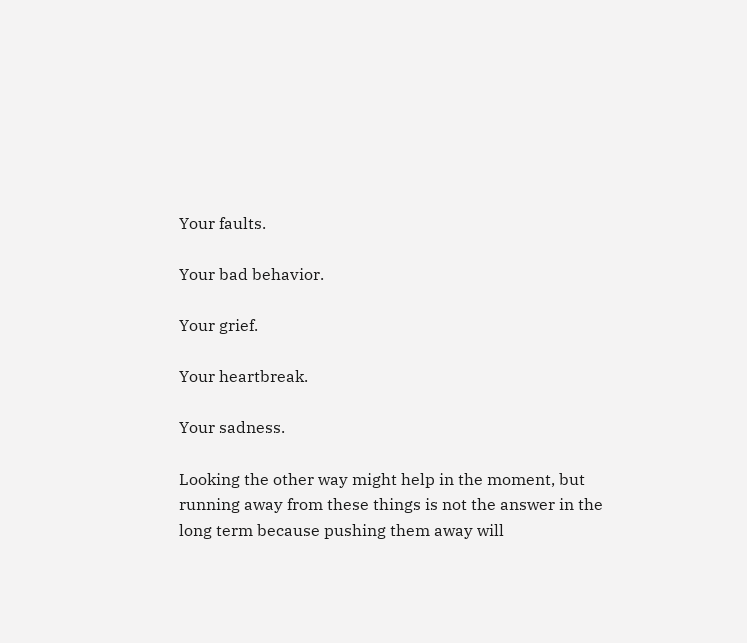Your faults.

Your bad behavior.

Your grief.

Your heartbreak.

Your sadness.

Looking the other way might help in the moment, but running away from these things is not the answer in the long term because pushing them away will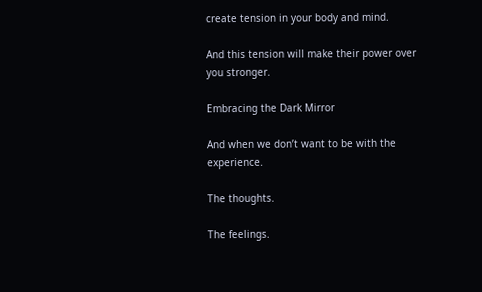create tension in your body and mind.

And this tension will make their power over you stronger.

Embracing the Dark Mirror

And when we don’t want to be with the experience.

The thoughts.

The feelings.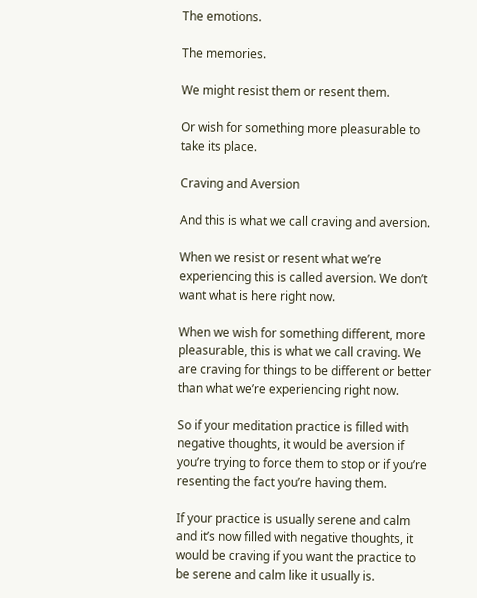The emotions.

The memories.

We might resist them or resent them.

Or wish for something more pleasurable to take its place.

Craving and Aversion

And this is what we call craving and aversion.

When we resist or resent what we’re experiencing this is called aversion. We don’t want what is here right now.

When we wish for something different, more pleasurable, this is what we call craving. We are craving for things to be different or better than what we’re experiencing right now.

So if your meditation practice is filled with negative thoughts, it would be aversion if you’re trying to force them to stop or if you’re resenting the fact you’re having them.

If your practice is usually serene and calm and it’s now filled with negative thoughts, it would be craving if you want the practice to be serene and calm like it usually is.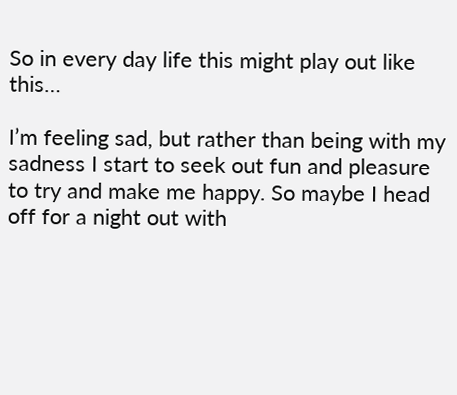So in every day life this might play out like this…

I’m feeling sad, but rather than being with my sadness I start to seek out fun and pleasure to try and make me happy. So maybe I head off for a night out with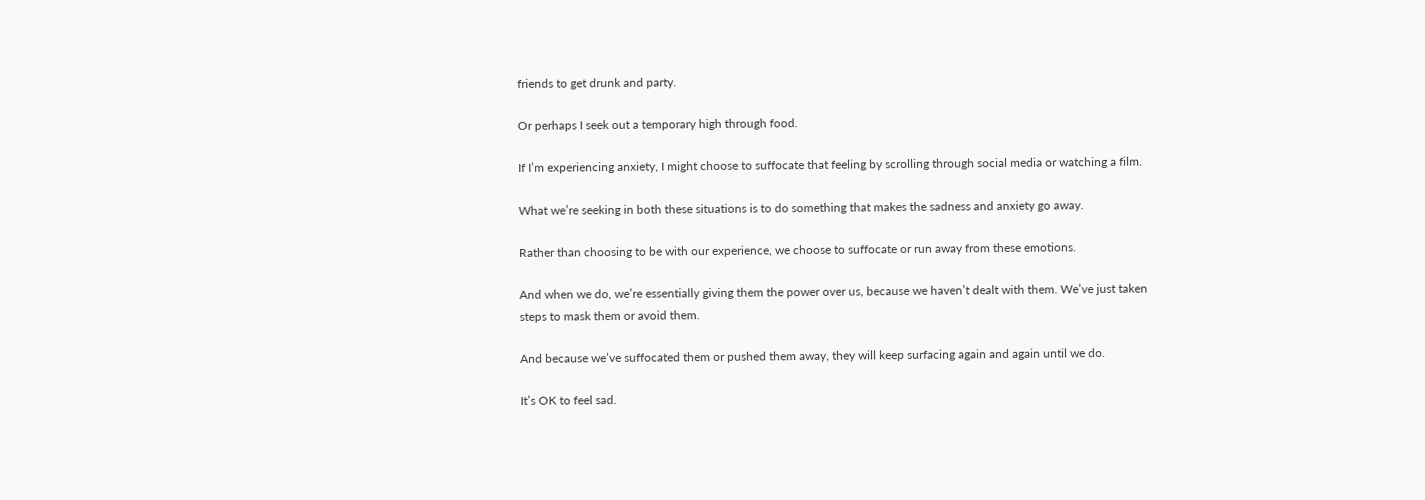friends to get drunk and party.

Or perhaps I seek out a temporary high through food.

If I’m experiencing anxiety, I might choose to suffocate that feeling by scrolling through social media or watching a film.

What we’re seeking in both these situations is to do something that makes the sadness and anxiety go away.

Rather than choosing to be with our experience, we choose to suffocate or run away from these emotions.

And when we do, we’re essentially giving them the power over us, because we haven’t dealt with them. We’ve just taken steps to mask them or avoid them.

And because we’ve suffocated them or pushed them away, they will keep surfacing again and again until we do.

It’s OK to feel sad.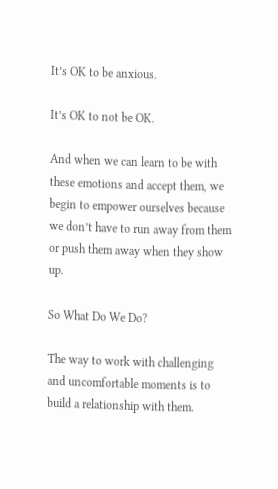It’s OK to be anxious.

It’s OK to not be OK.

And when we can learn to be with these emotions and accept them, we begin to empower ourselves because we don’t have to run away from them or push them away when they show up.

So What Do We Do?

The way to work with challenging and uncomfortable moments is to build a relationship with them.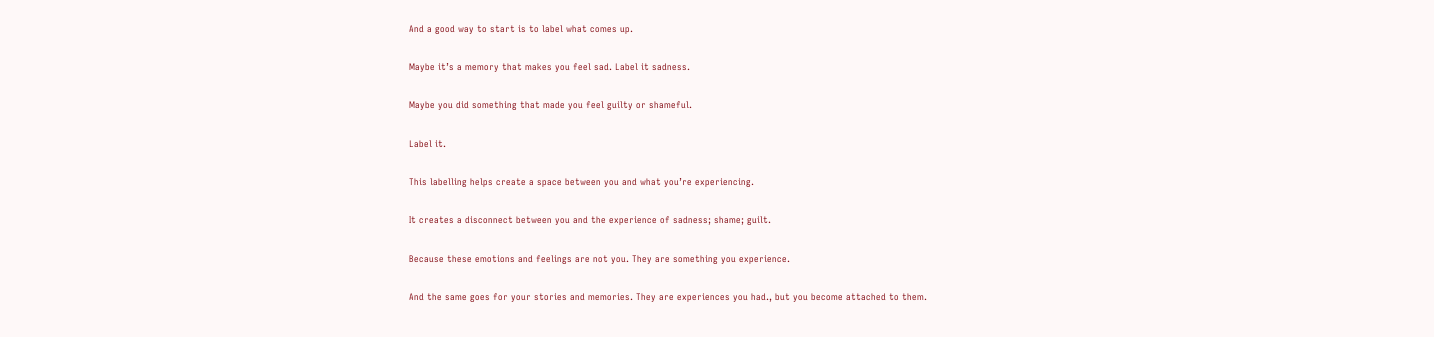And a good way to start is to label what comes up.

Maybe it’s a memory that makes you feel sad. Label it sadness.

Maybe you did something that made you feel guilty or shameful.

Label it.

This labelling helps create a space between you and what you’re experiencing.

It creates a disconnect between you and the experience of sadness; shame; guilt.

Because these emotions and feelings are not you. They are something you experience.

And the same goes for your stories and memories. They are experiences you had., but you become attached to them.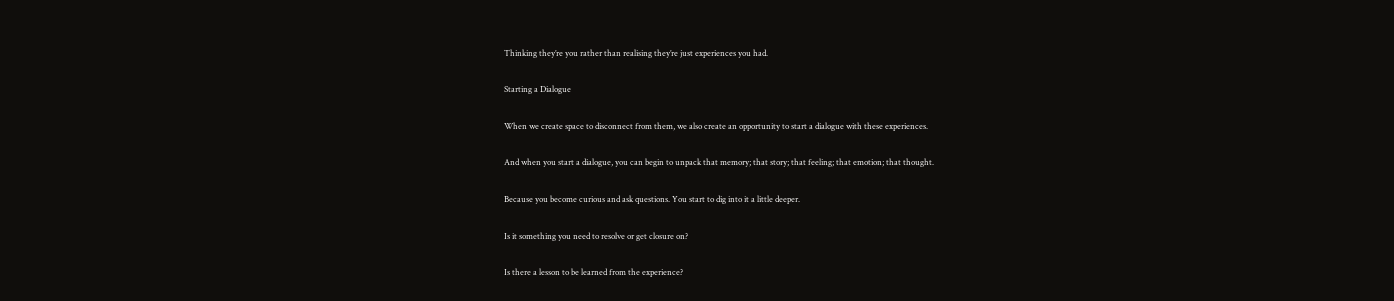Thinking they’re you rather than realising they’re just experiences you had.

Starting a Dialogue

When we create space to disconnect from them, we also create an opportunity to start a dialogue with these experiences.

And when you start a dialogue, you can begin to unpack that memory; that story; that feeling; that emotion; that thought.

Because you become curious and ask questions. You start to dig into it a little deeper.

Is it something you need to resolve or get closure on?

Is there a lesson to be learned from the experience?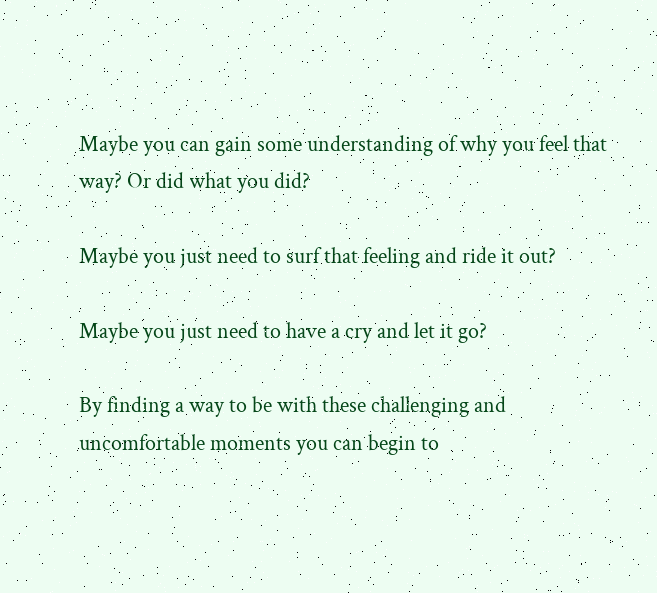Maybe you can gain some understanding of why you feel that way? Or did what you did?

Maybe you just need to surf that feeling and ride it out?

Maybe you just need to have a cry and let it go?

By finding a way to be with these challenging and uncomfortable moments you can begin to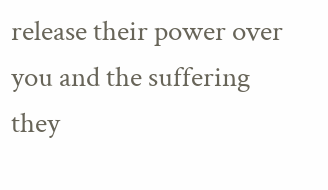release their power over you and the suffering they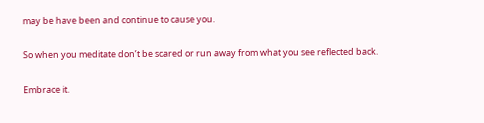may be have been and continue to cause you.

So when you meditate don’t be scared or run away from what you see reflected back.

Embrace it.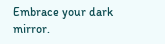Embrace your dark mirror.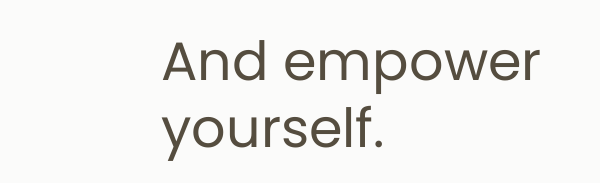And empower yourself.